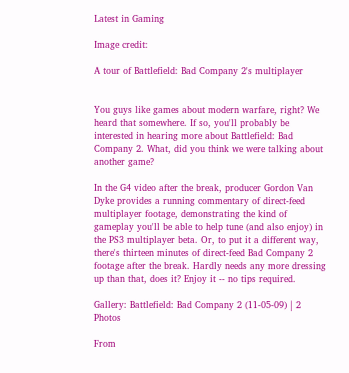Latest in Gaming

Image credit:

A tour of Battlefield: Bad Company 2's multiplayer


You guys like games about modern warfare, right? We heard that somewhere. If so, you'll probably be interested in hearing more about Battlefield: Bad Company 2. What, did you think we were talking about another game?

In the G4 video after the break, producer Gordon Van Dyke provides a running commentary of direct-feed multiplayer footage, demonstrating the kind of gameplay you'll be able to help tune (and also enjoy) in the PS3 multiplayer beta. Or, to put it a different way, there's thirteen minutes of direct-feed Bad Company 2 footage after the break. Hardly needs any more dressing up than that, does it? Enjoy it -- no tips required.

Gallery: Battlefield: Bad Company 2 (11-05-09) | 2 Photos

From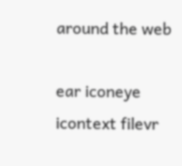around the web

ear iconeye icontext filevr